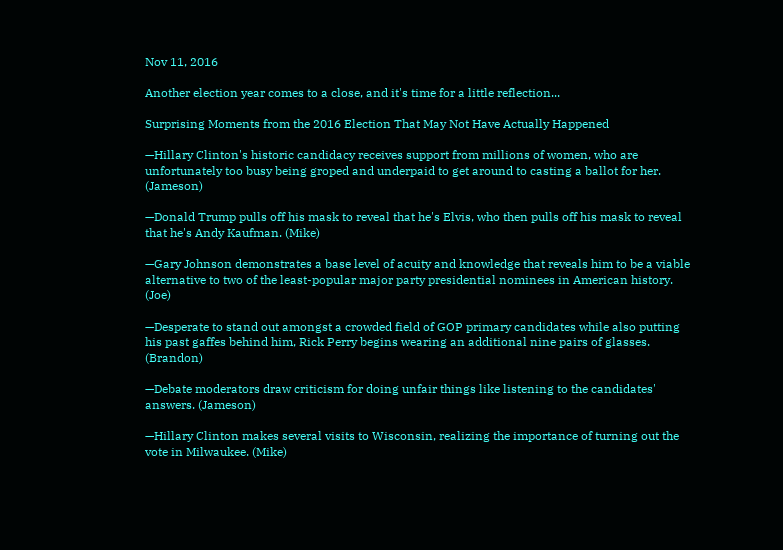Nov 11, 2016

Another election year comes to a close, and it's time for a little reflection...

Surprising Moments from the 2016 Election That May Not Have Actually Happened

—Hillary Clinton's historic candidacy receives support from millions of women, who are unfortunately too busy being groped and underpaid to get around to casting a ballot for her. (Jameson)

—Donald Trump pulls off his mask to reveal that he's Elvis, who then pulls off his mask to reveal that he's Andy Kaufman. (Mike)

—Gary Johnson demonstrates a base level of acuity and knowledge that reveals him to be a viable alternative to two of the least-popular major party presidential nominees in American history. (Joe)

—Desperate to stand out amongst a crowded field of GOP primary candidates while also putting his past gaffes behind him, Rick Perry begins wearing an additional nine pairs of glasses. (Brandon)

—Debate moderators draw criticism for doing unfair things like listening to the candidates' answers. (Jameson)

—Hillary Clinton makes several visits to Wisconsin, realizing the importance of turning out the vote in Milwaukee. (Mike)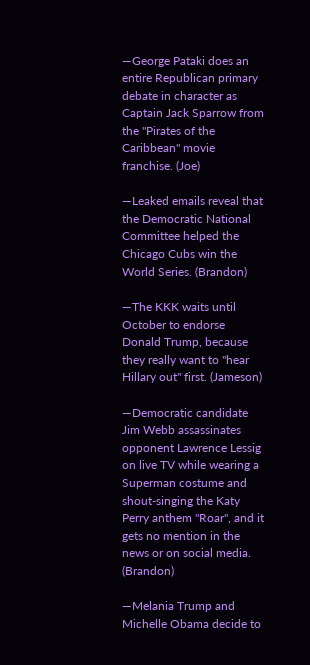—George Pataki does an entire Republican primary debate in character as Captain Jack Sparrow from the "Pirates of the Caribbean" movie franchise. (Joe)

—Leaked emails reveal that the Democratic National Committee helped the Chicago Cubs win the World Series. (Brandon)

—The KKK waits until October to endorse Donald Trump, because they really want to "hear Hillary out" first. (Jameson)

—Democratic candidate Jim Webb assassinates opponent Lawrence Lessig on live TV while wearing a Superman costume and shout-singing the Katy Perry anthem "Roar", and it gets no mention in the news or on social media. (Brandon)

—Melania Trump and Michelle Obama decide to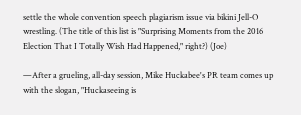settle the whole convention speech plagiarism issue via bikini Jell-O wrestling. (The title of this list is "Surprising Moments from the 2016 Election That I Totally Wish Had Happened," right?) (Joe)

—After a grueling, all-day session, Mike Huckabee's PR team comes up with the slogan, "Huckaseeing is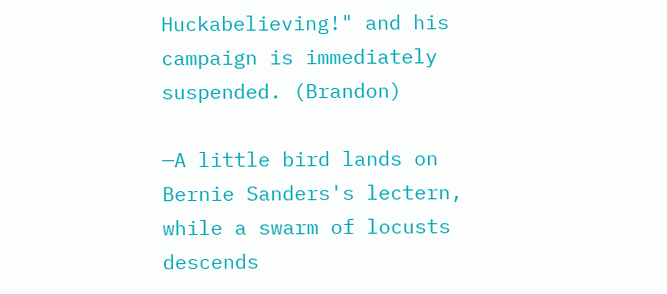Huckabelieving!" and his campaign is immediately suspended. (Brandon)

—A little bird lands on Bernie Sanders's lectern, while a swarm of locusts descends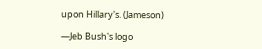upon Hillary's. (Jameson)

—Jeb Bush's logo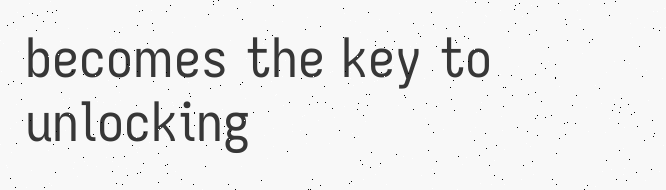becomes the key to unlocking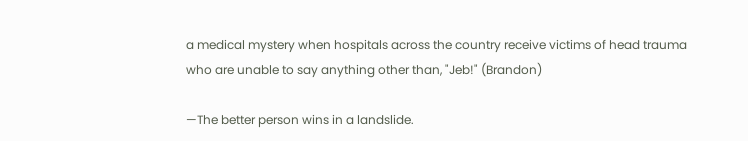a medical mystery when hospitals across the country receive victims of head trauma who are unable to say anything other than, "Jeb!" (Brandon)

—The better person wins in a landslide.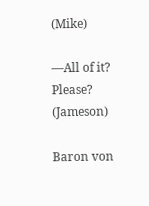(Mike)

—All of it? Please? (Jameson)

Baron von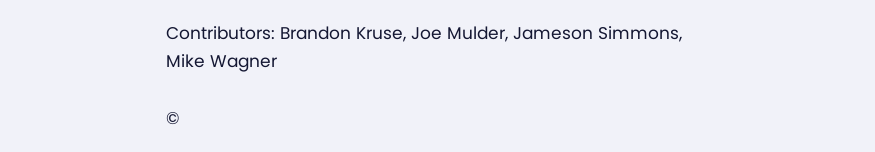Contributors: Brandon Kruse, Joe Mulder, Jameson Simmons, Mike Wagner

©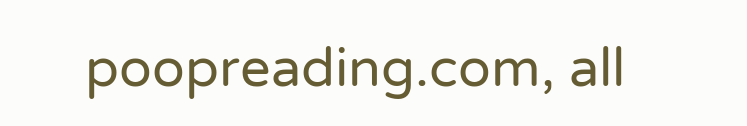poopreading.com, all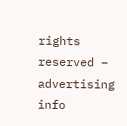rights reserved – advertising info